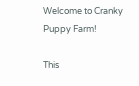Welcome to Cranky Puppy Farm!

This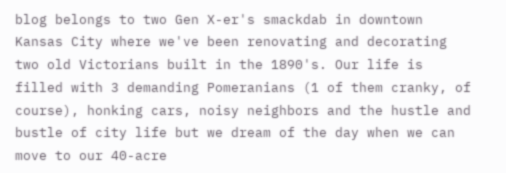blog belongs to two Gen X-er's smackdab in downtown Kansas City where we've been renovating and decorating two old Victorians built in the 1890's. Our life is filled with 3 demanding Pomeranians (1 of them cranky, of course), honking cars, noisy neighbors and the hustle and bustle of city life but we dream of the day when we can move to our 40-acre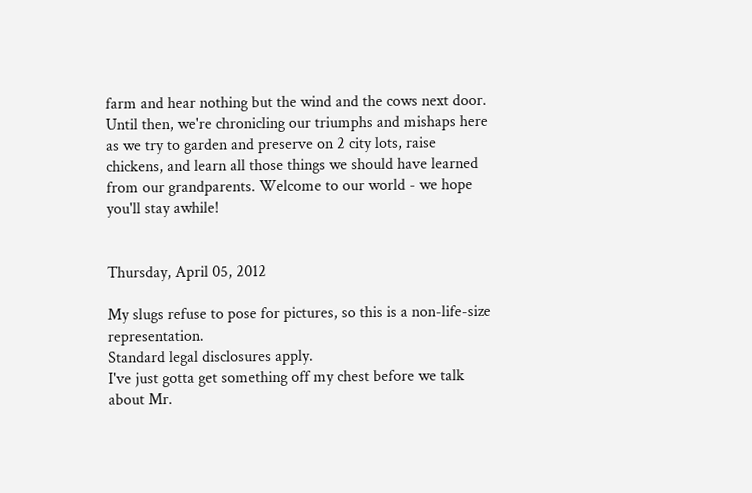farm and hear nothing but the wind and the cows next door. Until then, we're chronicling our triumphs and mishaps here as we try to garden and preserve on 2 city lots, raise chickens, and learn all those things we should have learned from our grandparents. Welcome to our world - we hope you'll stay awhile!


Thursday, April 05, 2012

My slugs refuse to pose for pictures, so this is a non-life-size representation.
Standard legal disclosures apply.
I've just gotta get something off my chest before we talk about Mr.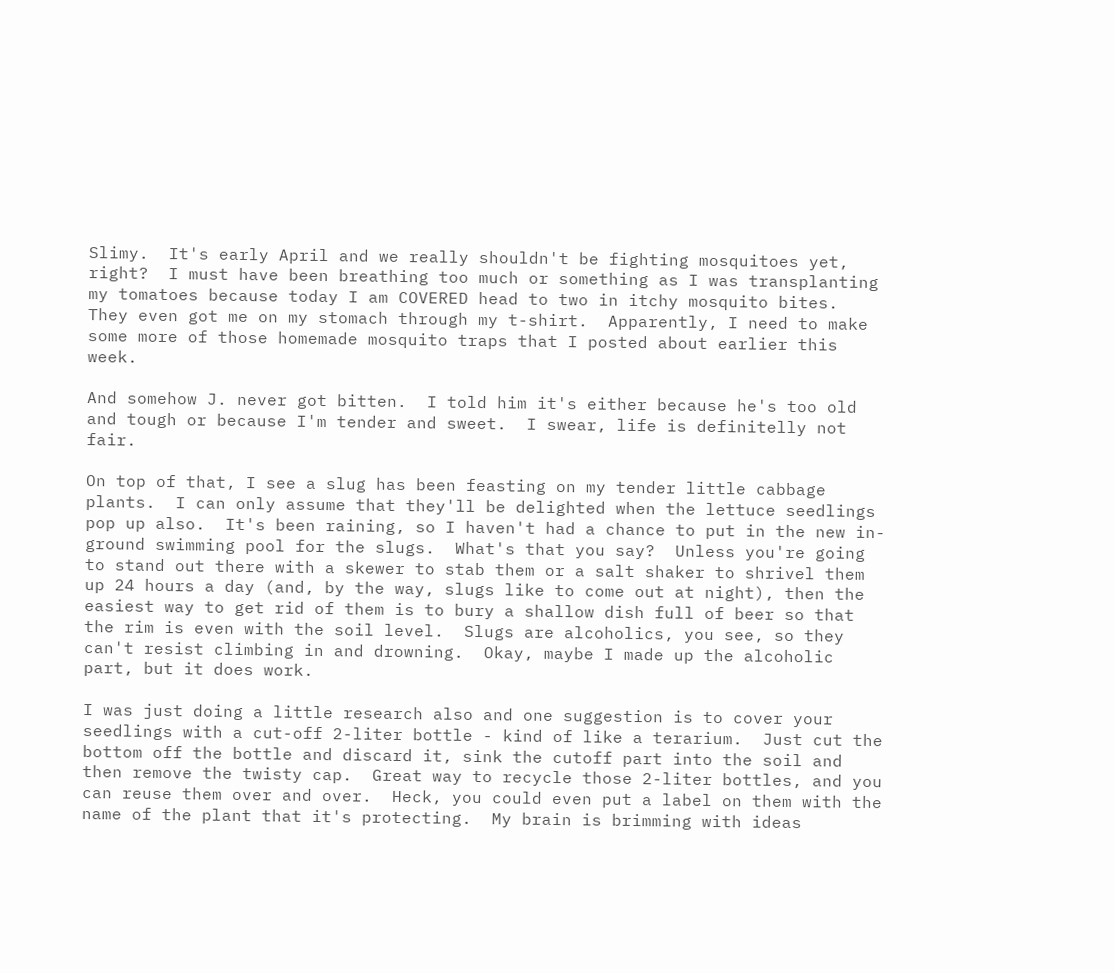Slimy.  It's early April and we really shouldn't be fighting mosquitoes yet, right?  I must have been breathing too much or something as I was transplanting my tomatoes because today I am COVERED head to two in itchy mosquito bites.   They even got me on my stomach through my t-shirt.  Apparently, I need to make some more of those homemade mosquito traps that I posted about earlier this week.

And somehow J. never got bitten.  I told him it's either because he's too old and tough or because I'm tender and sweet.  I swear, life is definitelly not fair.

On top of that, I see a slug has been feasting on my tender little cabbage plants.  I can only assume that they'll be delighted when the lettuce seedlings pop up also.  It's been raining, so I haven't had a chance to put in the new in-ground swimming pool for the slugs.  What's that you say?  Unless you're going to stand out there with a skewer to stab them or a salt shaker to shrivel them up 24 hours a day (and, by the way, slugs like to come out at night), then the easiest way to get rid of them is to bury a shallow dish full of beer so that the rim is even with the soil level.  Slugs are alcoholics, you see, so they can't resist climbing in and drowning.  Okay, maybe I made up the alcoholic part, but it does work.

I was just doing a little research also and one suggestion is to cover your seedlings with a cut-off 2-liter bottle - kind of like a terarium.  Just cut the bottom off the bottle and discard it, sink the cutoff part into the soil and then remove the twisty cap.  Great way to recycle those 2-liter bottles, and you can reuse them over and over.  Heck, you could even put a label on them with the name of the plant that it's protecting.  My brain is brimming with ideas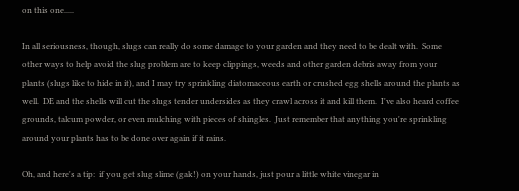on this one.....

In all seriousness, though, slugs can really do some damage to your garden and they need to be dealt with.  Some other ways to help avoid the slug problem are to keep clippings, weeds and other garden debris away from your plants (slugs like to hide in it), and I may try sprinkling diatomaceous earth or crushed egg shells around the plants as well.  DE and the shells will cut the slugs tender undersides as they crawl across it and kill them.  I've also heard coffee grounds, talcum powder, or even mulching with pieces of shingles.  Just remember that anything you're sprinkling around your plants has to be done over again if it rains.

Oh, and here's a tip:  if you get slug slime (gak!) on your hands, just pour a little white vinegar in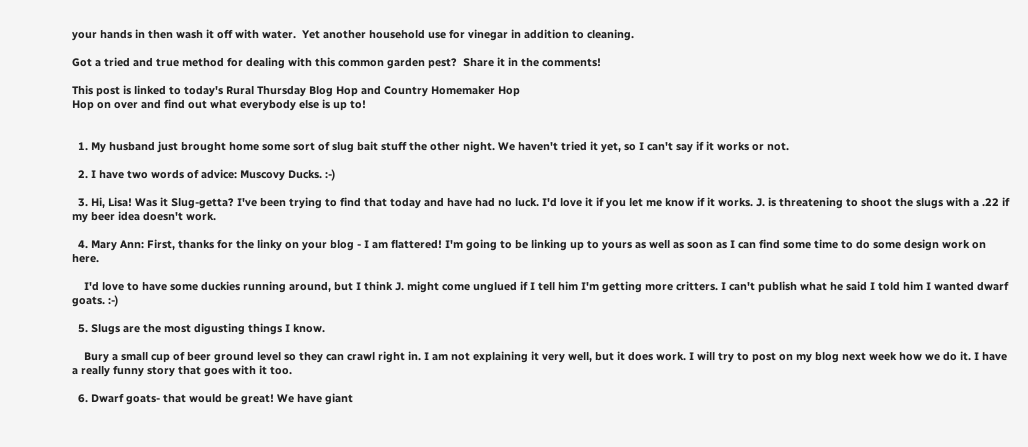your hands in then wash it off with water.  Yet another household use for vinegar in addition to cleaning.

Got a tried and true method for dealing with this common garden pest?  Share it in the comments!

This post is linked to today's Rural Thursday Blog Hop and Country Homemaker Hop
Hop on over and find out what everybody else is up to!


  1. My husband just brought home some sort of slug bait stuff the other night. We haven't tried it yet, so I can't say if it works or not.

  2. I have two words of advice: Muscovy Ducks. :-)

  3. Hi, Lisa! Was it Slug-getta? I've been trying to find that today and have had no luck. I'd love it if you let me know if it works. J. is threatening to shoot the slugs with a .22 if my beer idea doesn't work.

  4. Mary Ann: First, thanks for the linky on your blog - I am flattered! I'm going to be linking up to yours as well as soon as I can find some time to do some design work on here.

    I'd love to have some duckies running around, but I think J. might come unglued if I tell him I'm getting more critters. I can't publish what he said I told him I wanted dwarf goats. :-)

  5. Slugs are the most digusting things I know.

    Bury a small cup of beer ground level so they can crawl right in. I am not explaining it very well, but it does work. I will try to post on my blog next week how we do it. I have a really funny story that goes with it too.

  6. Dwarf goats- that would be great! We have giant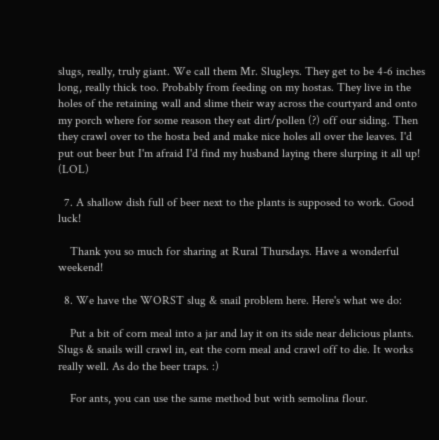slugs, really, truly giant. We call them Mr. Slugleys. They get to be 4-6 inches long, really thick too. Probably from feeding on my hostas. They live in the holes of the retaining wall and slime their way across the courtyard and onto my porch where for some reason they eat dirt/pollen (?) off our siding. Then they crawl over to the hosta bed and make nice holes all over the leaves. I'd put out beer but I'm afraid I'd find my husband laying there slurping it all up! (LOL)

  7. A shallow dish full of beer next to the plants is supposed to work. Good luck!

    Thank you so much for sharing at Rural Thursdays. Have a wonderful weekend!

  8. We have the WORST slug & snail problem here. Here's what we do:

    Put a bit of corn meal into a jar and lay it on its side near delicious plants. Slugs & snails will crawl in, eat the corn meal and crawl off to die. It works really well. As do the beer traps. :)

    For ants, you can use the same method but with semolina flour.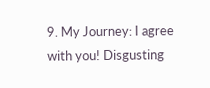9. My Journey: I agree with you! Disgusting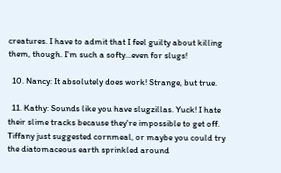creatures. I have to admit that I feel guilty about killing them, though. I'm such a softy...even for slugs!

  10. Nancy: It absolutely does work! Strange, but true.

  11. Kathy: Sounds like you have slugzillas. Yuck! I hate their slime tracks because they're impossible to get off. Tiffany just suggested cornmeal, or maybe you could try the diatomaceous earth sprinkled around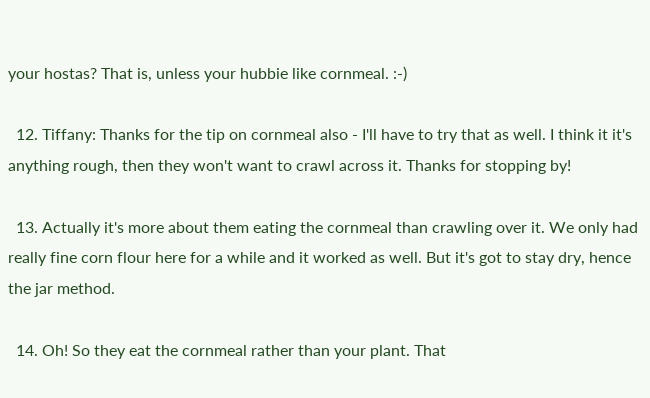your hostas? That is, unless your hubbie like cornmeal. :-)

  12. Tiffany: Thanks for the tip on cornmeal also - I'll have to try that as well. I think it it's anything rough, then they won't want to crawl across it. Thanks for stopping by!

  13. Actually it's more about them eating the cornmeal than crawling over it. We only had really fine corn flour here for a while and it worked as well. But it's got to stay dry, hence the jar method.

  14. Oh! So they eat the cornmeal rather than your plant. That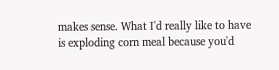makes sense. What I'd really like to have is exploding corn meal because you'd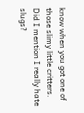know when you got one of those slimy little critters. Did I mention I really hate slugs?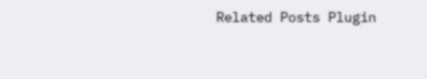Related Posts Plugin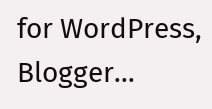for WordPress, Blogger...